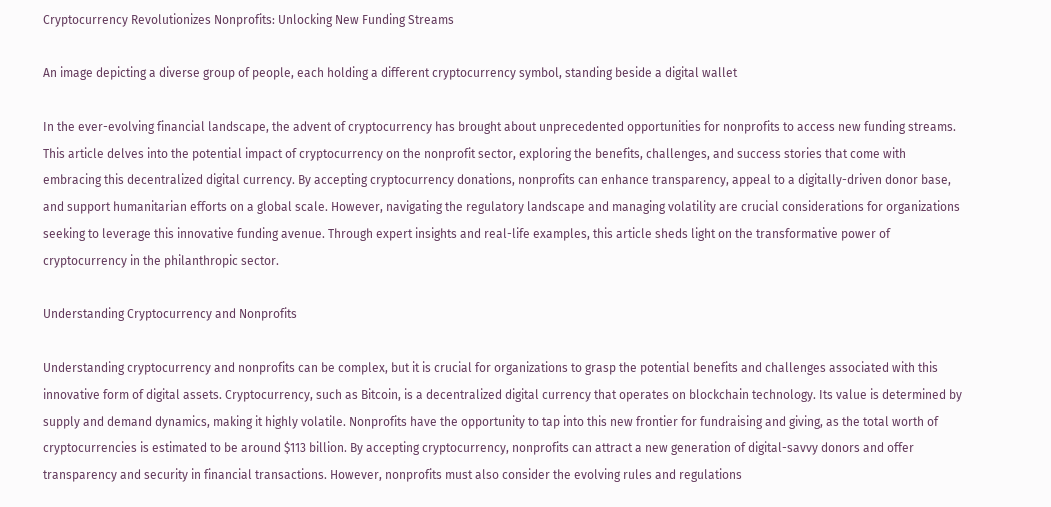Cryptocurrency Revolutionizes Nonprofits: Unlocking New Funding Streams

An image depicting a diverse group of people, each holding a different cryptocurrency symbol, standing beside a digital wallet

In the ever-evolving financial landscape, the advent of cryptocurrency has brought about unprecedented opportunities for nonprofits to access new funding streams. This article delves into the potential impact of cryptocurrency on the nonprofit sector, exploring the benefits, challenges, and success stories that come with embracing this decentralized digital currency. By accepting cryptocurrency donations, nonprofits can enhance transparency, appeal to a digitally-driven donor base, and support humanitarian efforts on a global scale. However, navigating the regulatory landscape and managing volatility are crucial considerations for organizations seeking to leverage this innovative funding avenue. Through expert insights and real-life examples, this article sheds light on the transformative power of cryptocurrency in the philanthropic sector.

Understanding Cryptocurrency and Nonprofits

Understanding cryptocurrency and nonprofits can be complex, but it is crucial for organizations to grasp the potential benefits and challenges associated with this innovative form of digital assets. Cryptocurrency, such as Bitcoin, is a decentralized digital currency that operates on blockchain technology. Its value is determined by supply and demand dynamics, making it highly volatile. Nonprofits have the opportunity to tap into this new frontier for fundraising and giving, as the total worth of cryptocurrencies is estimated to be around $113 billion. By accepting cryptocurrency, nonprofits can attract a new generation of digital-savvy donors and offer transparency and security in financial transactions. However, nonprofits must also consider the evolving rules and regulations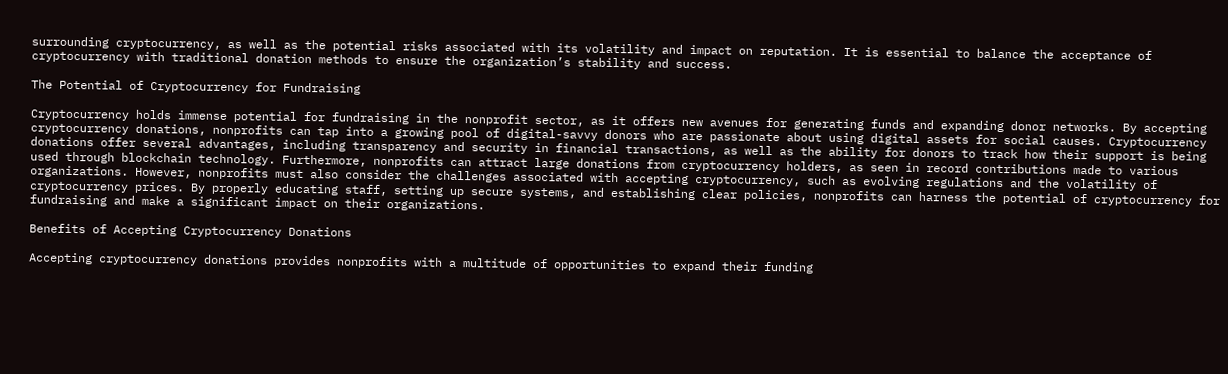surrounding cryptocurrency, as well as the potential risks associated with its volatility and impact on reputation. It is essential to balance the acceptance of cryptocurrency with traditional donation methods to ensure the organization’s stability and success.

The Potential of Cryptocurrency for Fundraising

Cryptocurrency holds immense potential for fundraising in the nonprofit sector, as it offers new avenues for generating funds and expanding donor networks. By accepting cryptocurrency donations, nonprofits can tap into a growing pool of digital-savvy donors who are passionate about using digital assets for social causes. Cryptocurrency donations offer several advantages, including transparency and security in financial transactions, as well as the ability for donors to track how their support is being used through blockchain technology. Furthermore, nonprofits can attract large donations from cryptocurrency holders, as seen in record contributions made to various organizations. However, nonprofits must also consider the challenges associated with accepting cryptocurrency, such as evolving regulations and the volatility of cryptocurrency prices. By properly educating staff, setting up secure systems, and establishing clear policies, nonprofits can harness the potential of cryptocurrency for fundraising and make a significant impact on their organizations.

Benefits of Accepting Cryptocurrency Donations

Accepting cryptocurrency donations provides nonprofits with a multitude of opportunities to expand their funding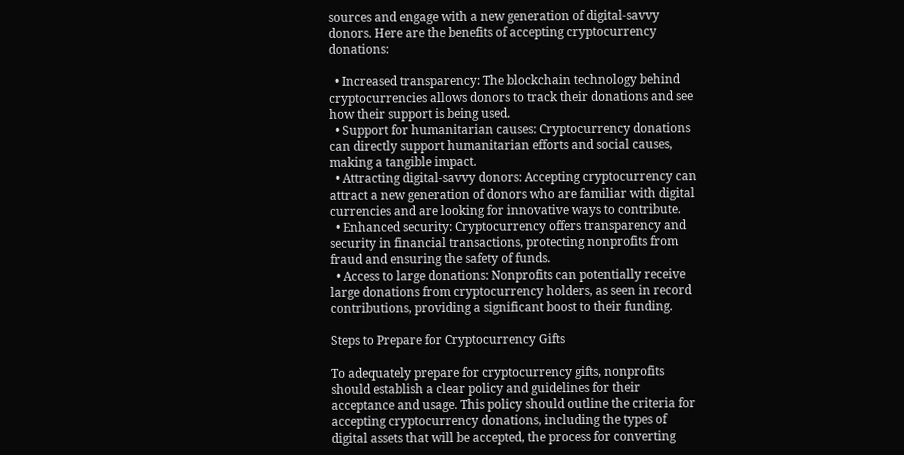sources and engage with a new generation of digital-savvy donors. Here are the benefits of accepting cryptocurrency donations:

  • Increased transparency: The blockchain technology behind cryptocurrencies allows donors to track their donations and see how their support is being used.
  • Support for humanitarian causes: Cryptocurrency donations can directly support humanitarian efforts and social causes, making a tangible impact.
  • Attracting digital-savvy donors: Accepting cryptocurrency can attract a new generation of donors who are familiar with digital currencies and are looking for innovative ways to contribute.
  • Enhanced security: Cryptocurrency offers transparency and security in financial transactions, protecting nonprofits from fraud and ensuring the safety of funds.
  • Access to large donations: Nonprofits can potentially receive large donations from cryptocurrency holders, as seen in record contributions, providing a significant boost to their funding.

Steps to Prepare for Cryptocurrency Gifts

To adequately prepare for cryptocurrency gifts, nonprofits should establish a clear policy and guidelines for their acceptance and usage. This policy should outline the criteria for accepting cryptocurrency donations, including the types of digital assets that will be accepted, the process for converting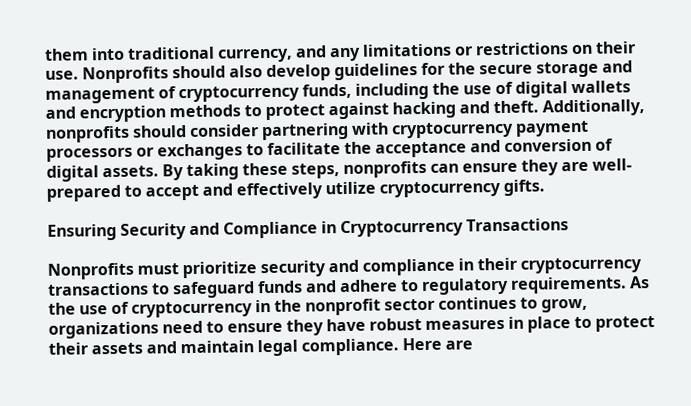them into traditional currency, and any limitations or restrictions on their use. Nonprofits should also develop guidelines for the secure storage and management of cryptocurrency funds, including the use of digital wallets and encryption methods to protect against hacking and theft. Additionally, nonprofits should consider partnering with cryptocurrency payment processors or exchanges to facilitate the acceptance and conversion of digital assets. By taking these steps, nonprofits can ensure they are well-prepared to accept and effectively utilize cryptocurrency gifts.

Ensuring Security and Compliance in Cryptocurrency Transactions

Nonprofits must prioritize security and compliance in their cryptocurrency transactions to safeguard funds and adhere to regulatory requirements. As the use of cryptocurrency in the nonprofit sector continues to grow, organizations need to ensure they have robust measures in place to protect their assets and maintain legal compliance. Here are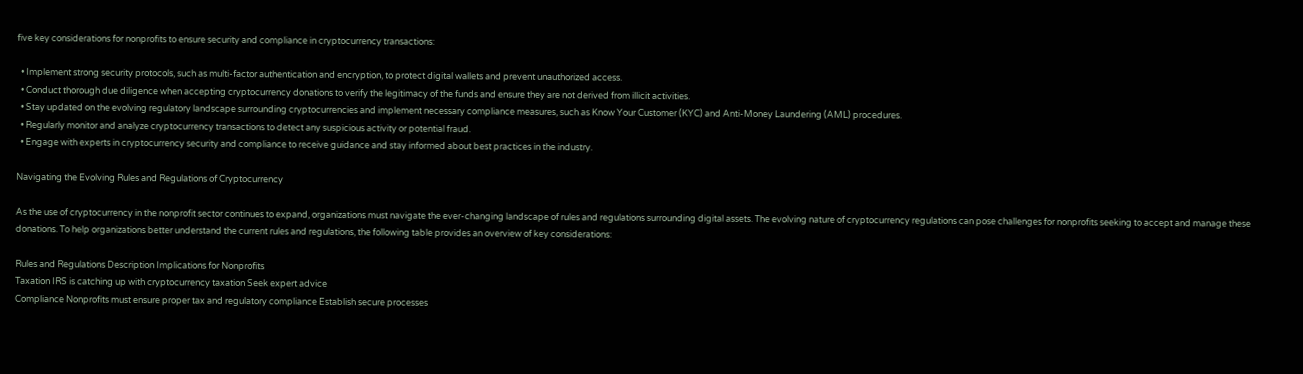five key considerations for nonprofits to ensure security and compliance in cryptocurrency transactions:

  • Implement strong security protocols, such as multi-factor authentication and encryption, to protect digital wallets and prevent unauthorized access.
  • Conduct thorough due diligence when accepting cryptocurrency donations to verify the legitimacy of the funds and ensure they are not derived from illicit activities.
  • Stay updated on the evolving regulatory landscape surrounding cryptocurrencies and implement necessary compliance measures, such as Know Your Customer (KYC) and Anti-Money Laundering (AML) procedures.
  • Regularly monitor and analyze cryptocurrency transactions to detect any suspicious activity or potential fraud.
  • Engage with experts in cryptocurrency security and compliance to receive guidance and stay informed about best practices in the industry.

Navigating the Evolving Rules and Regulations of Cryptocurrency

As the use of cryptocurrency in the nonprofit sector continues to expand, organizations must navigate the ever-changing landscape of rules and regulations surrounding digital assets. The evolving nature of cryptocurrency regulations can pose challenges for nonprofits seeking to accept and manage these donations. To help organizations better understand the current rules and regulations, the following table provides an overview of key considerations:

Rules and Regulations Description Implications for Nonprofits
Taxation IRS is catching up with cryptocurrency taxation Seek expert advice
Compliance Nonprofits must ensure proper tax and regulatory compliance Establish secure processes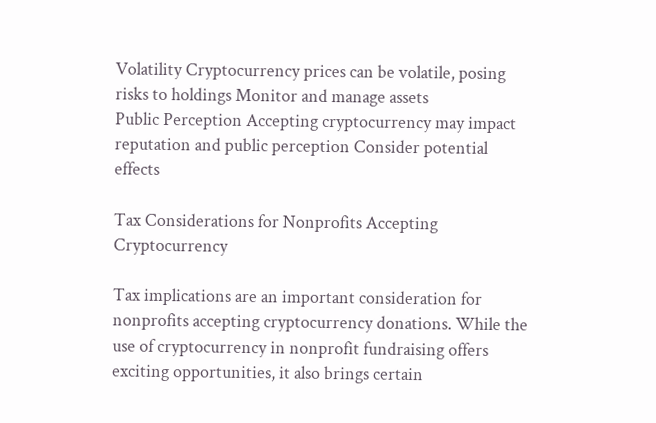Volatility Cryptocurrency prices can be volatile, posing risks to holdings Monitor and manage assets
Public Perception Accepting cryptocurrency may impact reputation and public perception Consider potential effects

Tax Considerations for Nonprofits Accepting Cryptocurrency

Tax implications are an important consideration for nonprofits accepting cryptocurrency donations. While the use of cryptocurrency in nonprofit fundraising offers exciting opportunities, it also brings certain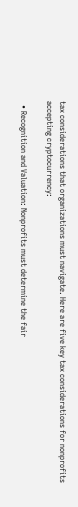tax considerations that organizations must navigate. Here are five key tax considerations for nonprofits accepting cryptocurrency:

  • Recognition and Valuation: Nonprofits must determine the fair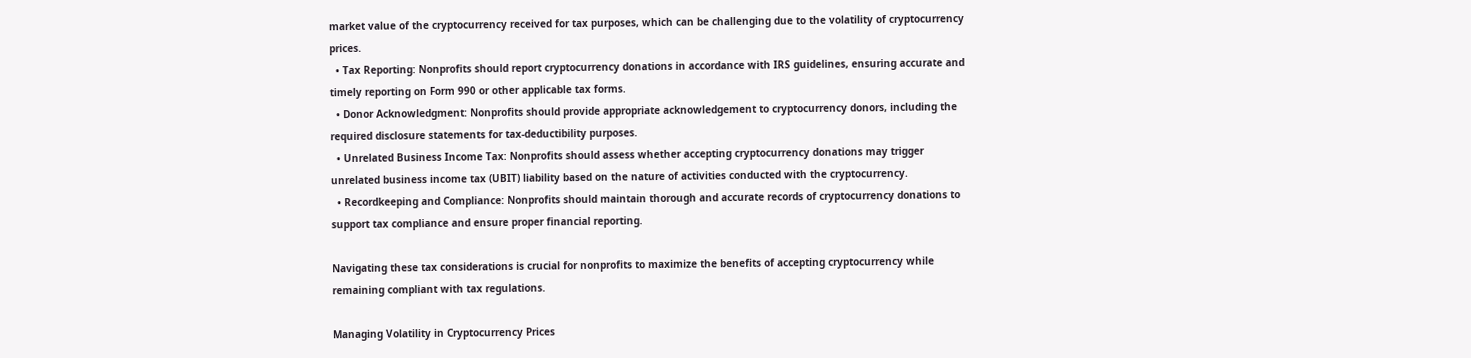market value of the cryptocurrency received for tax purposes, which can be challenging due to the volatility of cryptocurrency prices.
  • Tax Reporting: Nonprofits should report cryptocurrency donations in accordance with IRS guidelines, ensuring accurate and timely reporting on Form 990 or other applicable tax forms.
  • Donor Acknowledgment: Nonprofits should provide appropriate acknowledgement to cryptocurrency donors, including the required disclosure statements for tax-deductibility purposes.
  • Unrelated Business Income Tax: Nonprofits should assess whether accepting cryptocurrency donations may trigger unrelated business income tax (UBIT) liability based on the nature of activities conducted with the cryptocurrency.
  • Recordkeeping and Compliance: Nonprofits should maintain thorough and accurate records of cryptocurrency donations to support tax compliance and ensure proper financial reporting.

Navigating these tax considerations is crucial for nonprofits to maximize the benefits of accepting cryptocurrency while remaining compliant with tax regulations.

Managing Volatility in Cryptocurrency Prices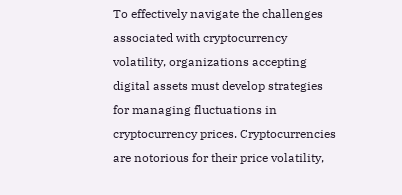To effectively navigate the challenges associated with cryptocurrency volatility, organizations accepting digital assets must develop strategies for managing fluctuations in cryptocurrency prices. Cryptocurrencies are notorious for their price volatility,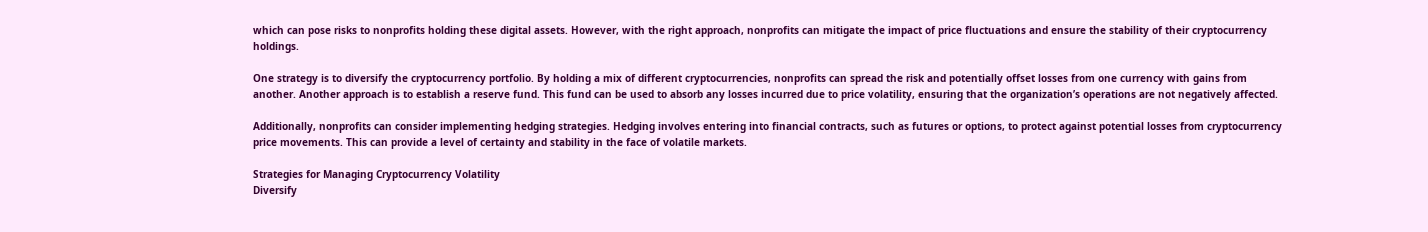which can pose risks to nonprofits holding these digital assets. However, with the right approach, nonprofits can mitigate the impact of price fluctuations and ensure the stability of their cryptocurrency holdings.

One strategy is to diversify the cryptocurrency portfolio. By holding a mix of different cryptocurrencies, nonprofits can spread the risk and potentially offset losses from one currency with gains from another. Another approach is to establish a reserve fund. This fund can be used to absorb any losses incurred due to price volatility, ensuring that the organization’s operations are not negatively affected.

Additionally, nonprofits can consider implementing hedging strategies. Hedging involves entering into financial contracts, such as futures or options, to protect against potential losses from cryptocurrency price movements. This can provide a level of certainty and stability in the face of volatile markets.

Strategies for Managing Cryptocurrency Volatility
Diversify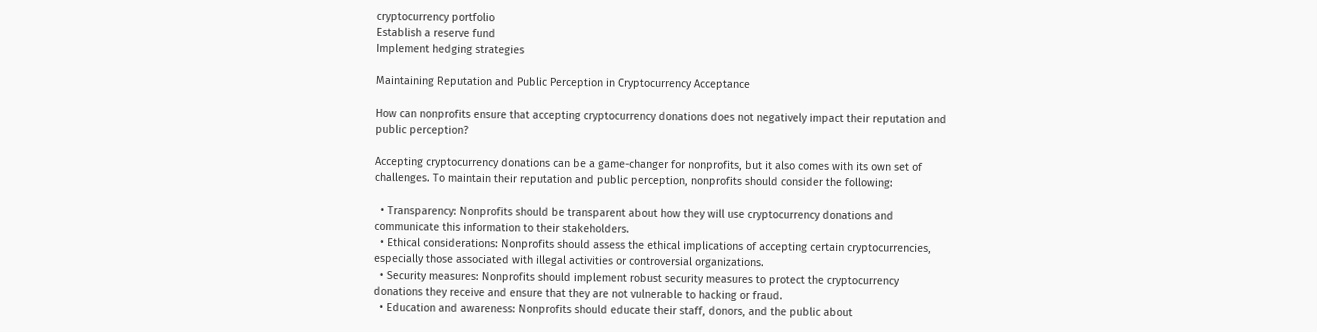cryptocurrency portfolio
Establish a reserve fund
Implement hedging strategies

Maintaining Reputation and Public Perception in Cryptocurrency Acceptance

How can nonprofits ensure that accepting cryptocurrency donations does not negatively impact their reputation and public perception?

Accepting cryptocurrency donations can be a game-changer for nonprofits, but it also comes with its own set of challenges. To maintain their reputation and public perception, nonprofits should consider the following:

  • Transparency: Nonprofits should be transparent about how they will use cryptocurrency donations and communicate this information to their stakeholders.
  • Ethical considerations: Nonprofits should assess the ethical implications of accepting certain cryptocurrencies, especially those associated with illegal activities or controversial organizations.
  • Security measures: Nonprofits should implement robust security measures to protect the cryptocurrency donations they receive and ensure that they are not vulnerable to hacking or fraud.
  • Education and awareness: Nonprofits should educate their staff, donors, and the public about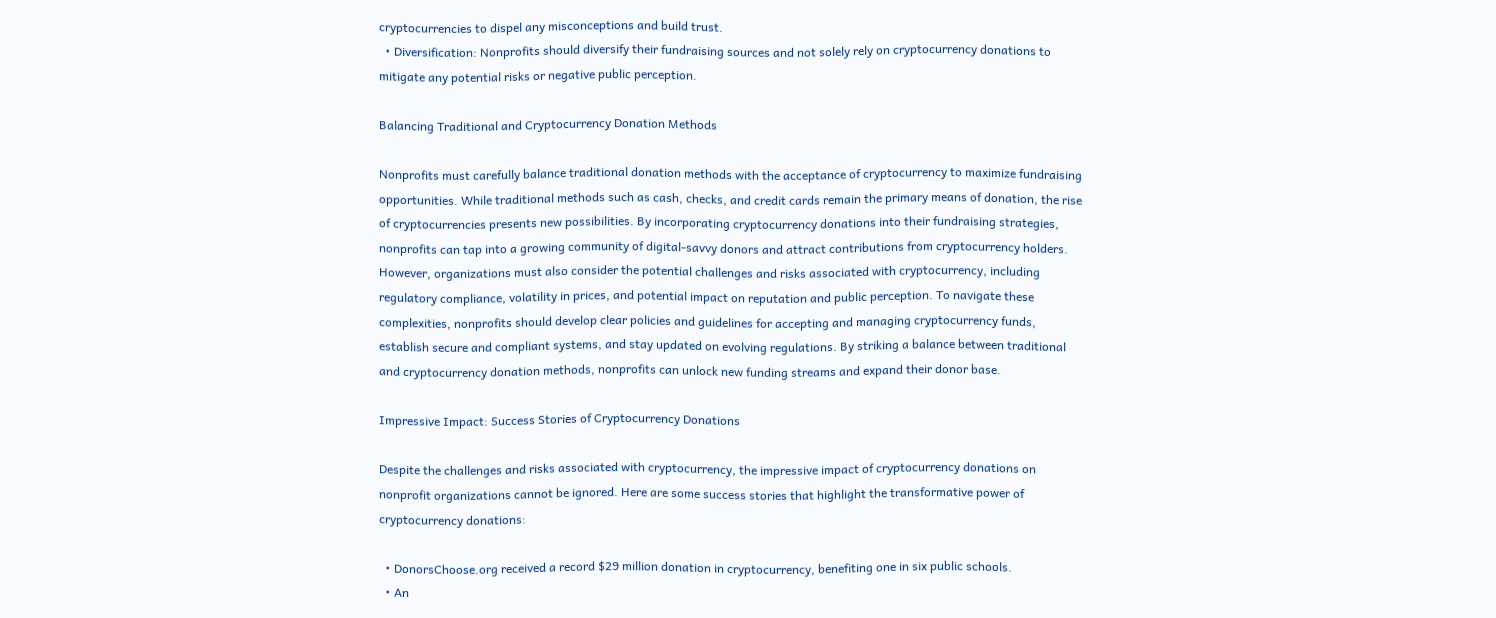cryptocurrencies to dispel any misconceptions and build trust.
  • Diversification: Nonprofits should diversify their fundraising sources and not solely rely on cryptocurrency donations to mitigate any potential risks or negative public perception.

Balancing Traditional and Cryptocurrency Donation Methods

Nonprofits must carefully balance traditional donation methods with the acceptance of cryptocurrency to maximize fundraising opportunities. While traditional methods such as cash, checks, and credit cards remain the primary means of donation, the rise of cryptocurrencies presents new possibilities. By incorporating cryptocurrency donations into their fundraising strategies, nonprofits can tap into a growing community of digital-savvy donors and attract contributions from cryptocurrency holders. However, organizations must also consider the potential challenges and risks associated with cryptocurrency, including regulatory compliance, volatility in prices, and potential impact on reputation and public perception. To navigate these complexities, nonprofits should develop clear policies and guidelines for accepting and managing cryptocurrency funds, establish secure and compliant systems, and stay updated on evolving regulations. By striking a balance between traditional and cryptocurrency donation methods, nonprofits can unlock new funding streams and expand their donor base.

Impressive Impact: Success Stories of Cryptocurrency Donations

Despite the challenges and risks associated with cryptocurrency, the impressive impact of cryptocurrency donations on nonprofit organizations cannot be ignored. Here are some success stories that highlight the transformative power of cryptocurrency donations:

  • DonorsChoose.org received a record $29 million donation in cryptocurrency, benefiting one in six public schools.
  • An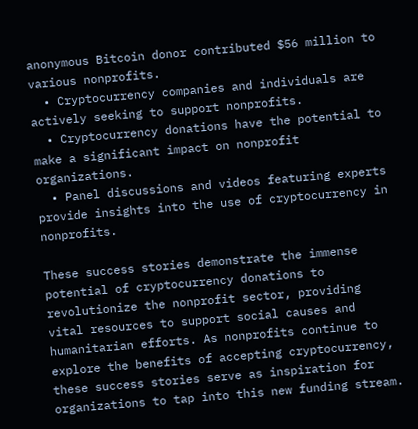anonymous Bitcoin donor contributed $56 million to various nonprofits.
  • Cryptocurrency companies and individuals are actively seeking to support nonprofits.
  • Cryptocurrency donations have the potential to make a significant impact on nonprofit organizations.
  • Panel discussions and videos featuring experts provide insights into the use of cryptocurrency in nonprofits.

These success stories demonstrate the immense potential of cryptocurrency donations to revolutionize the nonprofit sector, providing vital resources to support social causes and humanitarian efforts. As nonprofits continue to explore the benefits of accepting cryptocurrency, these success stories serve as inspiration for organizations to tap into this new funding stream.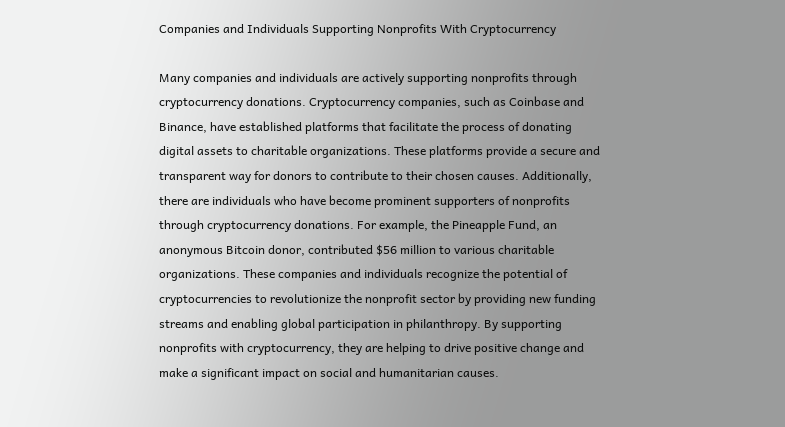Companies and Individuals Supporting Nonprofits With Cryptocurrency

Many companies and individuals are actively supporting nonprofits through cryptocurrency donations. Cryptocurrency companies, such as Coinbase and Binance, have established platforms that facilitate the process of donating digital assets to charitable organizations. These platforms provide a secure and transparent way for donors to contribute to their chosen causes. Additionally, there are individuals who have become prominent supporters of nonprofits through cryptocurrency donations. For example, the Pineapple Fund, an anonymous Bitcoin donor, contributed $56 million to various charitable organizations. These companies and individuals recognize the potential of cryptocurrencies to revolutionize the nonprofit sector by providing new funding streams and enabling global participation in philanthropy. By supporting nonprofits with cryptocurrency, they are helping to drive positive change and make a significant impact on social and humanitarian causes.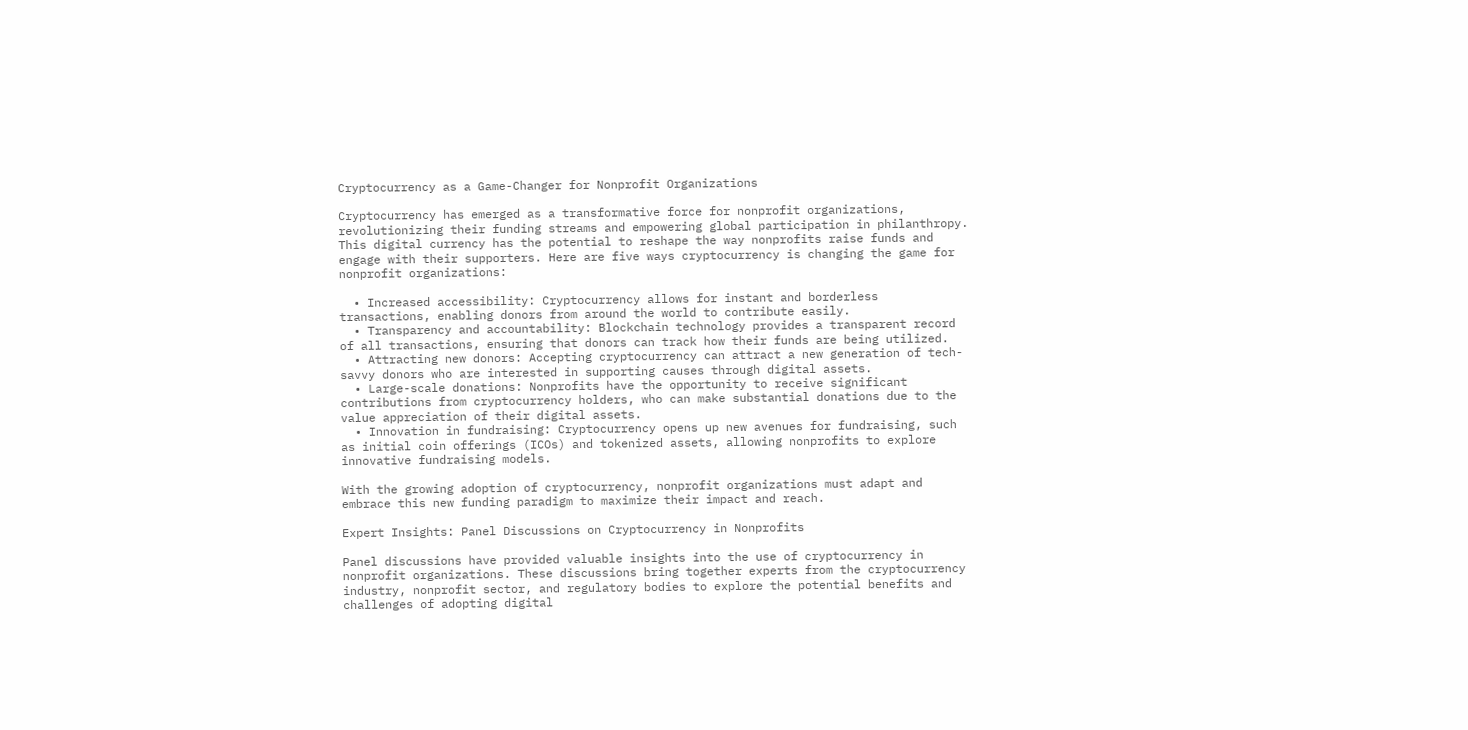Cryptocurrency as a Game-Changer for Nonprofit Organizations

Cryptocurrency has emerged as a transformative force for nonprofit organizations, revolutionizing their funding streams and empowering global participation in philanthropy. This digital currency has the potential to reshape the way nonprofits raise funds and engage with their supporters. Here are five ways cryptocurrency is changing the game for nonprofit organizations:

  • Increased accessibility: Cryptocurrency allows for instant and borderless transactions, enabling donors from around the world to contribute easily.
  • Transparency and accountability: Blockchain technology provides a transparent record of all transactions, ensuring that donors can track how their funds are being utilized.
  • Attracting new donors: Accepting cryptocurrency can attract a new generation of tech-savvy donors who are interested in supporting causes through digital assets.
  • Large-scale donations: Nonprofits have the opportunity to receive significant contributions from cryptocurrency holders, who can make substantial donations due to the value appreciation of their digital assets.
  • Innovation in fundraising: Cryptocurrency opens up new avenues for fundraising, such as initial coin offerings (ICOs) and tokenized assets, allowing nonprofits to explore innovative fundraising models.

With the growing adoption of cryptocurrency, nonprofit organizations must adapt and embrace this new funding paradigm to maximize their impact and reach.

Expert Insights: Panel Discussions on Cryptocurrency in Nonprofits

Panel discussions have provided valuable insights into the use of cryptocurrency in nonprofit organizations. These discussions bring together experts from the cryptocurrency industry, nonprofit sector, and regulatory bodies to explore the potential benefits and challenges of adopting digital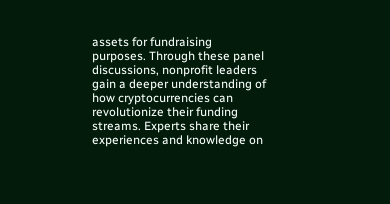assets for fundraising purposes. Through these panel discussions, nonprofit leaders gain a deeper understanding of how cryptocurrencies can revolutionize their funding streams. Experts share their experiences and knowledge on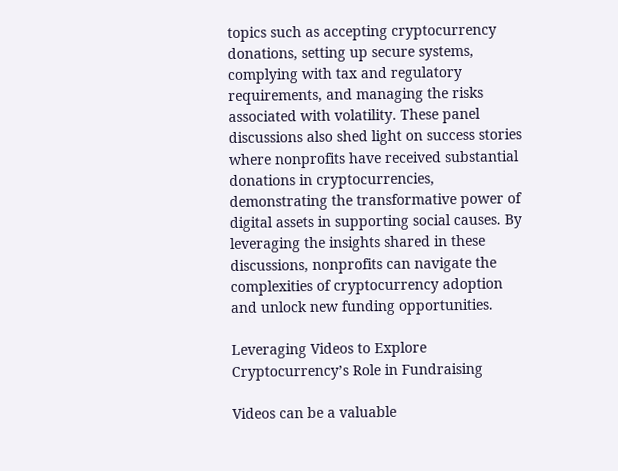topics such as accepting cryptocurrency donations, setting up secure systems, complying with tax and regulatory requirements, and managing the risks associated with volatility. These panel discussions also shed light on success stories where nonprofits have received substantial donations in cryptocurrencies, demonstrating the transformative power of digital assets in supporting social causes. By leveraging the insights shared in these discussions, nonprofits can navigate the complexities of cryptocurrency adoption and unlock new funding opportunities.

Leveraging Videos to Explore Cryptocurrency’s Role in Fundraising

Videos can be a valuable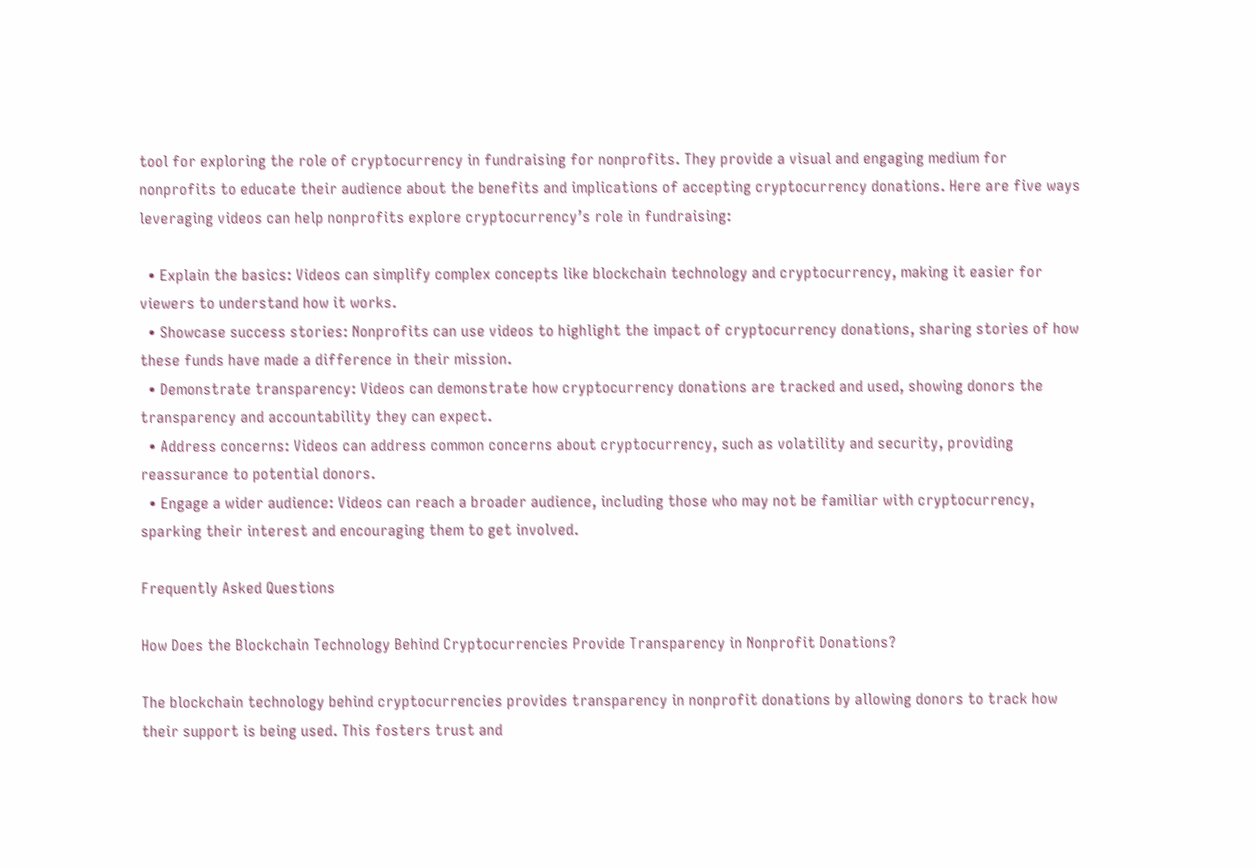tool for exploring the role of cryptocurrency in fundraising for nonprofits. They provide a visual and engaging medium for nonprofits to educate their audience about the benefits and implications of accepting cryptocurrency donations. Here are five ways leveraging videos can help nonprofits explore cryptocurrency’s role in fundraising:

  • Explain the basics: Videos can simplify complex concepts like blockchain technology and cryptocurrency, making it easier for viewers to understand how it works.
  • Showcase success stories: Nonprofits can use videos to highlight the impact of cryptocurrency donations, sharing stories of how these funds have made a difference in their mission.
  • Demonstrate transparency: Videos can demonstrate how cryptocurrency donations are tracked and used, showing donors the transparency and accountability they can expect.
  • Address concerns: Videos can address common concerns about cryptocurrency, such as volatility and security, providing reassurance to potential donors.
  • Engage a wider audience: Videos can reach a broader audience, including those who may not be familiar with cryptocurrency, sparking their interest and encouraging them to get involved.

Frequently Asked Questions

How Does the Blockchain Technology Behind Cryptocurrencies Provide Transparency in Nonprofit Donations?

The blockchain technology behind cryptocurrencies provides transparency in nonprofit donations by allowing donors to track how their support is being used. This fosters trust and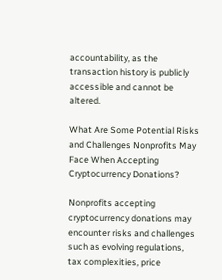accountability, as the transaction history is publicly accessible and cannot be altered.

What Are Some Potential Risks and Challenges Nonprofits May Face When Accepting Cryptocurrency Donations?

Nonprofits accepting cryptocurrency donations may encounter risks and challenges such as evolving regulations, tax complexities, price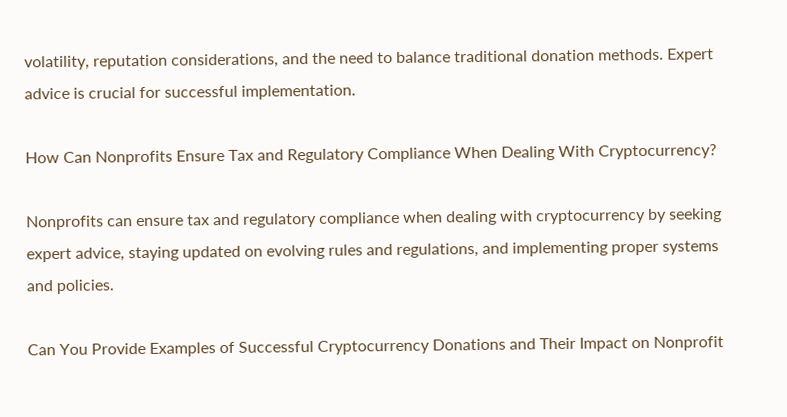volatility, reputation considerations, and the need to balance traditional donation methods. Expert advice is crucial for successful implementation.

How Can Nonprofits Ensure Tax and Regulatory Compliance When Dealing With Cryptocurrency?

Nonprofits can ensure tax and regulatory compliance when dealing with cryptocurrency by seeking expert advice, staying updated on evolving rules and regulations, and implementing proper systems and policies.

Can You Provide Examples of Successful Cryptocurrency Donations and Their Impact on Nonprofit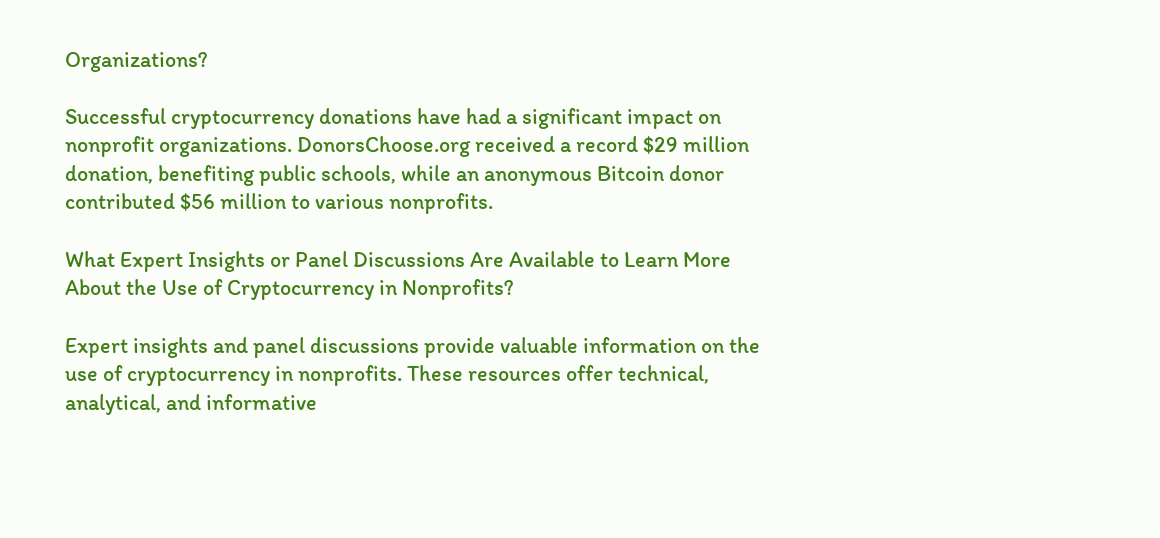Organizations?

Successful cryptocurrency donations have had a significant impact on nonprofit organizations. DonorsChoose.org received a record $29 million donation, benefiting public schools, while an anonymous Bitcoin donor contributed $56 million to various nonprofits.

What Expert Insights or Panel Discussions Are Available to Learn More About the Use of Cryptocurrency in Nonprofits?

Expert insights and panel discussions provide valuable information on the use of cryptocurrency in nonprofits. These resources offer technical, analytical, and informative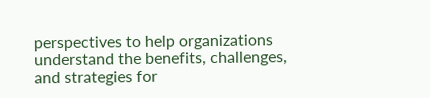perspectives to help organizations understand the benefits, challenges, and strategies for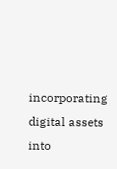incorporating digital assets into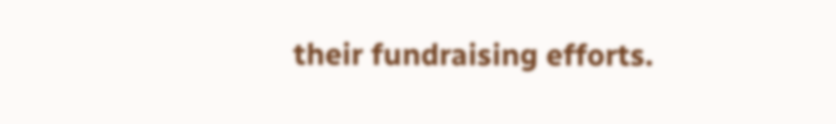their fundraising efforts.